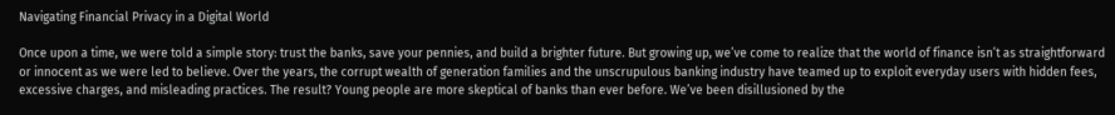Navigating Financial Privacy in a Digital World

Once upon a time, we were told a simple story: trust the banks, save your pennies, and build a brighter future. But growing up, we’ve come to realize that the world of finance isn’t as straightforward or innocent as we were led to believe. Over the years, the corrupt wealth of generation families and the unscrupulous banking industry have teamed up to exploit everyday users with hidden fees, excessive charges, and misleading practices. The result? Young people are more skeptical of banks than ever before. We’ve been disillusioned by the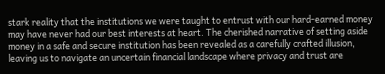stark reality that the institutions we were taught to entrust with our hard-earned money may have never had our best interests at heart. The cherished narrative of setting aside money in a safe and secure institution has been revealed as a carefully crafted illusion, leaving us to navigate an uncertain financial landscape where privacy and trust are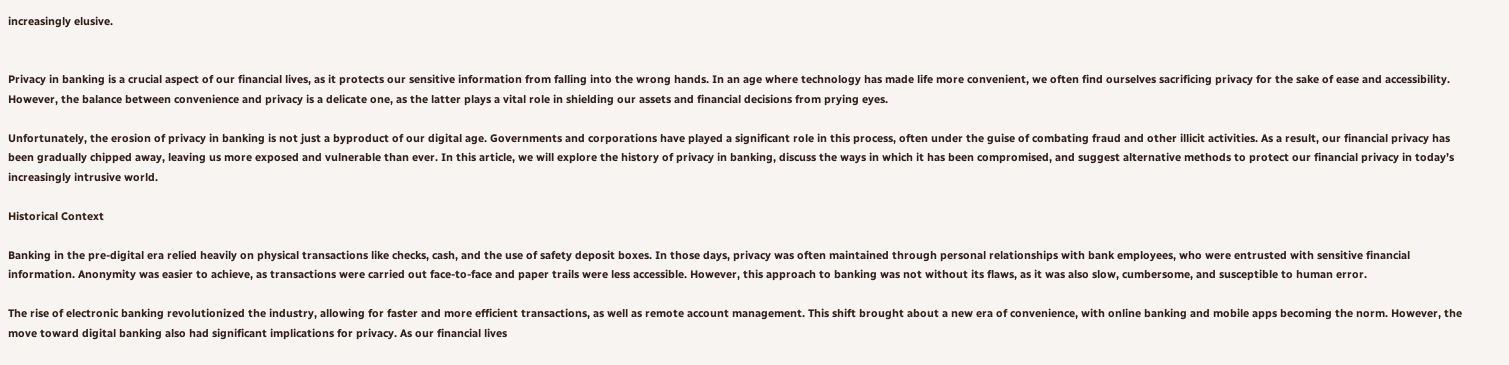increasingly elusive.


Privacy in banking is a crucial aspect of our financial lives, as it protects our sensitive information from falling into the wrong hands. In an age where technology has made life more convenient, we often find ourselves sacrificing privacy for the sake of ease and accessibility. However, the balance between convenience and privacy is a delicate one, as the latter plays a vital role in shielding our assets and financial decisions from prying eyes.

Unfortunately, the erosion of privacy in banking is not just a byproduct of our digital age. Governments and corporations have played a significant role in this process, often under the guise of combating fraud and other illicit activities. As a result, our financial privacy has been gradually chipped away, leaving us more exposed and vulnerable than ever. In this article, we will explore the history of privacy in banking, discuss the ways in which it has been compromised, and suggest alternative methods to protect our financial privacy in today’s increasingly intrusive world.

Historical Context

Banking in the pre-digital era relied heavily on physical transactions like checks, cash, and the use of safety deposit boxes. In those days, privacy was often maintained through personal relationships with bank employees, who were entrusted with sensitive financial information. Anonymity was easier to achieve, as transactions were carried out face-to-face and paper trails were less accessible. However, this approach to banking was not without its flaws, as it was also slow, cumbersome, and susceptible to human error.

The rise of electronic banking revolutionized the industry, allowing for faster and more efficient transactions, as well as remote account management. This shift brought about a new era of convenience, with online banking and mobile apps becoming the norm. However, the move toward digital banking also had significant implications for privacy. As our financial lives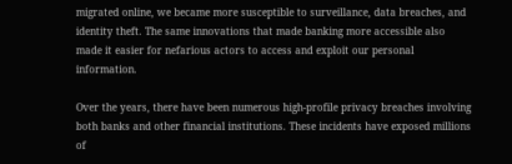migrated online, we became more susceptible to surveillance, data breaches, and identity theft. The same innovations that made banking more accessible also made it easier for nefarious actors to access and exploit our personal information.

Over the years, there have been numerous high-profile privacy breaches involving both banks and other financial institutions. These incidents have exposed millions of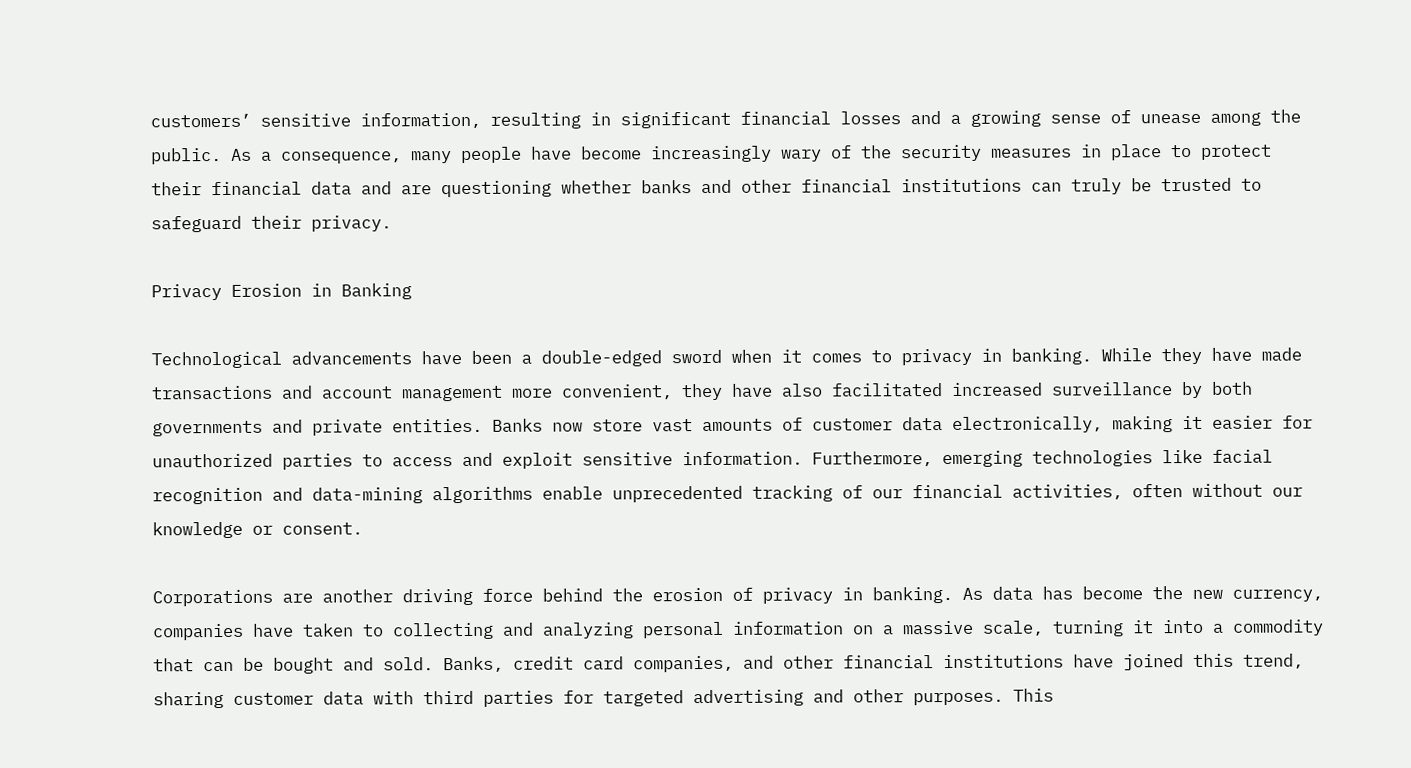customers’ sensitive information, resulting in significant financial losses and a growing sense of unease among the public. As a consequence, many people have become increasingly wary of the security measures in place to protect their financial data and are questioning whether banks and other financial institutions can truly be trusted to safeguard their privacy.

Privacy Erosion in Banking

Technological advancements have been a double-edged sword when it comes to privacy in banking. While they have made transactions and account management more convenient, they have also facilitated increased surveillance by both governments and private entities. Banks now store vast amounts of customer data electronically, making it easier for unauthorized parties to access and exploit sensitive information. Furthermore, emerging technologies like facial recognition and data-mining algorithms enable unprecedented tracking of our financial activities, often without our knowledge or consent.

Corporations are another driving force behind the erosion of privacy in banking. As data has become the new currency, companies have taken to collecting and analyzing personal information on a massive scale, turning it into a commodity that can be bought and sold. Banks, credit card companies, and other financial institutions have joined this trend, sharing customer data with third parties for targeted advertising and other purposes. This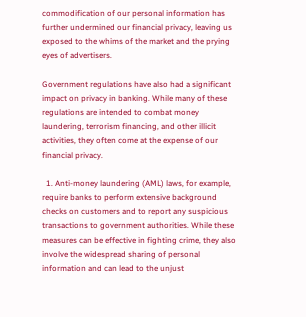commodification of our personal information has further undermined our financial privacy, leaving us exposed to the whims of the market and the prying eyes of advertisers.

Government regulations have also had a significant impact on privacy in banking. While many of these regulations are intended to combat money laundering, terrorism financing, and other illicit activities, they often come at the expense of our financial privacy.

  1. Anti-money laundering (AML) laws, for example, require banks to perform extensive background checks on customers and to report any suspicious transactions to government authorities. While these measures can be effective in fighting crime, they also involve the widespread sharing of personal information and can lead to the unjust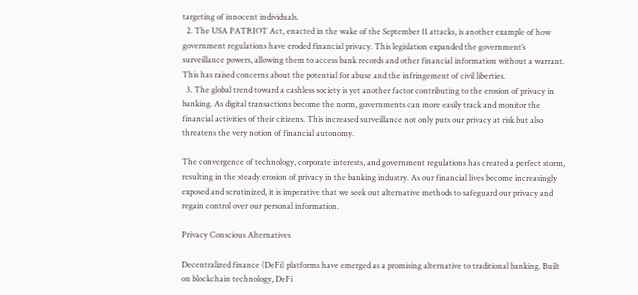targeting of innocent individuals.
  2. The USA PATRIOT Act, enacted in the wake of the September 11 attacks, is another example of how government regulations have eroded financial privacy. This legislation expanded the government’s surveillance powers, allowing them to access bank records and other financial information without a warrant. This has raised concerns about the potential for abuse and the infringement of civil liberties.
  3. The global trend toward a cashless society is yet another factor contributing to the erosion of privacy in banking. As digital transactions become the norm, governments can more easily track and monitor the financial activities of their citizens. This increased surveillance not only puts our privacy at risk but also threatens the very notion of financial autonomy.

The convergence of technology, corporate interests, and government regulations has created a perfect storm, resulting in the steady erosion of privacy in the banking industry. As our financial lives become increasingly exposed and scrutinized, it is imperative that we seek out alternative methods to safeguard our privacy and regain control over our personal information.

Privacy Conscious Alternatives

Decentralized finance (DeFi) platforms have emerged as a promising alternative to traditional banking. Built on blockchain technology, DeFi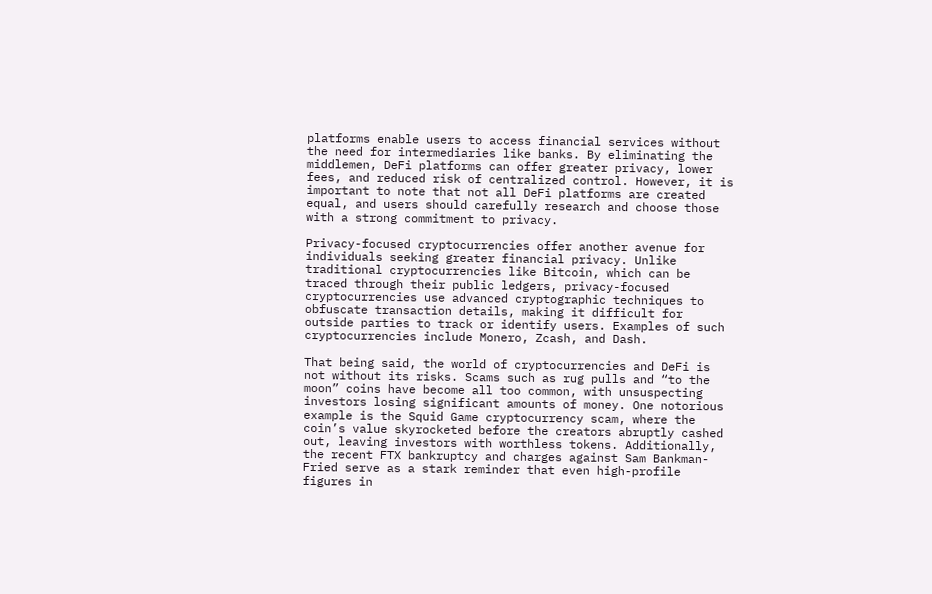platforms enable users to access financial services without the need for intermediaries like banks. By eliminating the middlemen, DeFi platforms can offer greater privacy, lower fees, and reduced risk of centralized control. However, it is important to note that not all DeFi platforms are created equal, and users should carefully research and choose those with a strong commitment to privacy.

Privacy-focused cryptocurrencies offer another avenue for individuals seeking greater financial privacy. Unlike traditional cryptocurrencies like Bitcoin, which can be traced through their public ledgers, privacy-focused cryptocurrencies use advanced cryptographic techniques to obfuscate transaction details, making it difficult for outside parties to track or identify users. Examples of such cryptocurrencies include Monero, Zcash, and Dash.

That being said, the world of cryptocurrencies and DeFi is not without its risks. Scams such as rug pulls and “to the moon” coins have become all too common, with unsuspecting investors losing significant amounts of money. One notorious example is the Squid Game cryptocurrency scam, where the coin’s value skyrocketed before the creators abruptly cashed out, leaving investors with worthless tokens. Additionally, the recent FTX bankruptcy and charges against Sam Bankman-Fried serve as a stark reminder that even high-profile figures in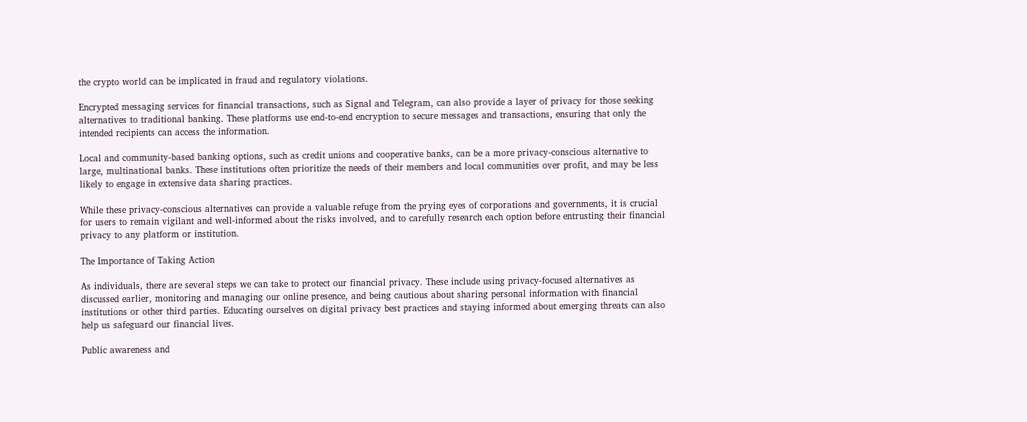the crypto world can be implicated in fraud and regulatory violations.

Encrypted messaging services for financial transactions, such as Signal and Telegram, can also provide a layer of privacy for those seeking alternatives to traditional banking. These platforms use end-to-end encryption to secure messages and transactions, ensuring that only the intended recipients can access the information.

Local and community-based banking options, such as credit unions and cooperative banks, can be a more privacy-conscious alternative to large, multinational banks. These institutions often prioritize the needs of their members and local communities over profit, and may be less likely to engage in extensive data sharing practices.

While these privacy-conscious alternatives can provide a valuable refuge from the prying eyes of corporations and governments, it is crucial for users to remain vigilant and well-informed about the risks involved, and to carefully research each option before entrusting their financial privacy to any platform or institution.

The Importance of Taking Action

As individuals, there are several steps we can take to protect our financial privacy. These include using privacy-focused alternatives as discussed earlier, monitoring and managing our online presence, and being cautious about sharing personal information with financial institutions or other third parties. Educating ourselves on digital privacy best practices and staying informed about emerging threats can also help us safeguard our financial lives.

Public awareness and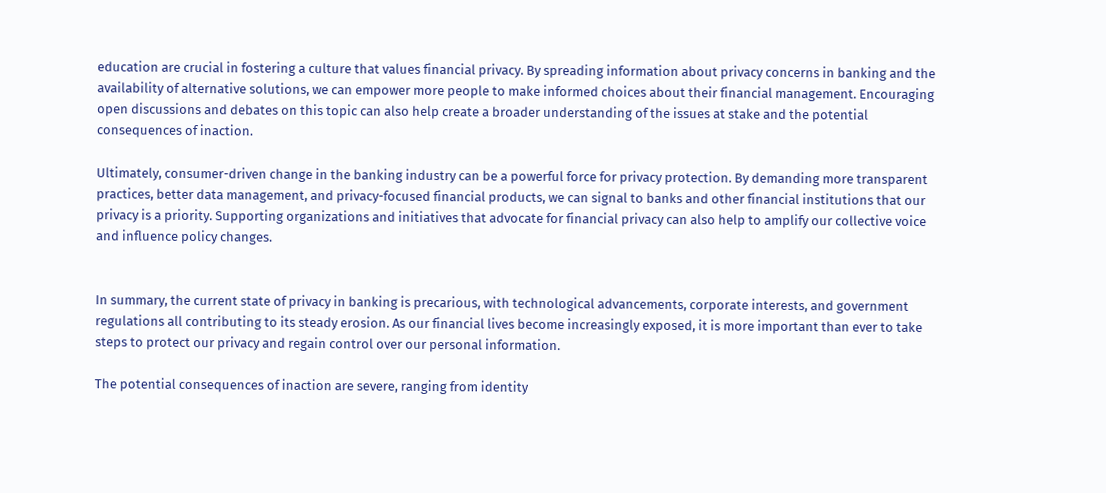education are crucial in fostering a culture that values financial privacy. By spreading information about privacy concerns in banking and the availability of alternative solutions, we can empower more people to make informed choices about their financial management. Encouraging open discussions and debates on this topic can also help create a broader understanding of the issues at stake and the potential consequences of inaction.

Ultimately, consumer-driven change in the banking industry can be a powerful force for privacy protection. By demanding more transparent practices, better data management, and privacy-focused financial products, we can signal to banks and other financial institutions that our privacy is a priority. Supporting organizations and initiatives that advocate for financial privacy can also help to amplify our collective voice and influence policy changes.


In summary, the current state of privacy in banking is precarious, with technological advancements, corporate interests, and government regulations all contributing to its steady erosion. As our financial lives become increasingly exposed, it is more important than ever to take steps to protect our privacy and regain control over our personal information.

The potential consequences of inaction are severe, ranging from identity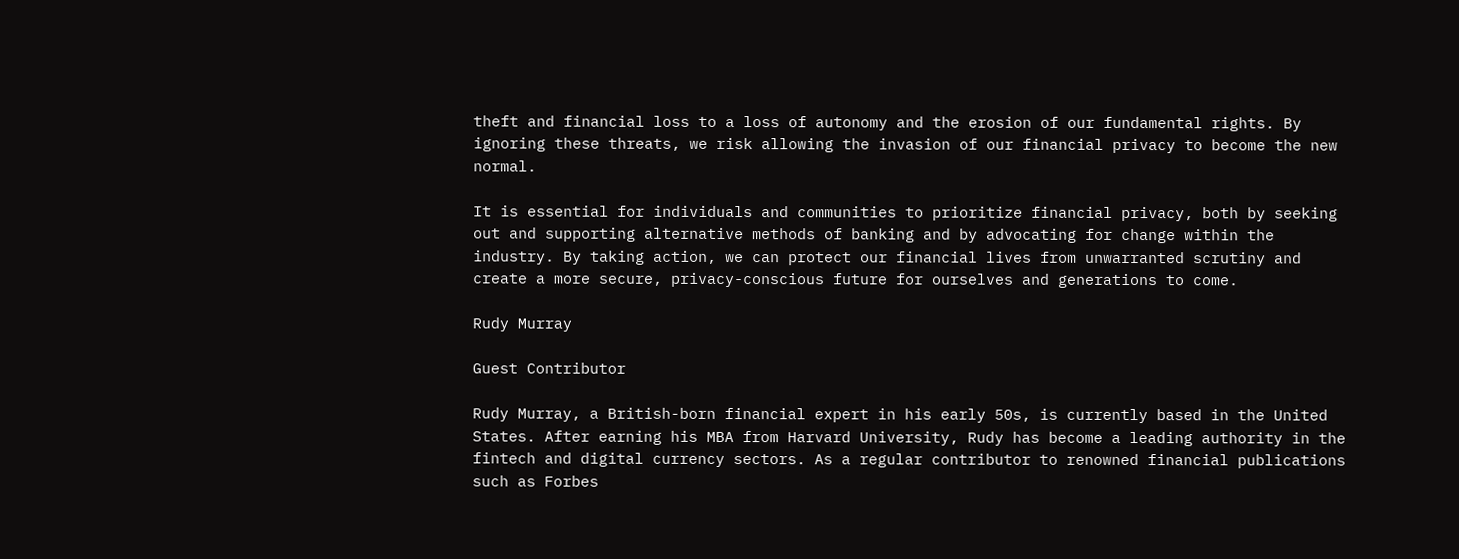theft and financial loss to a loss of autonomy and the erosion of our fundamental rights. By ignoring these threats, we risk allowing the invasion of our financial privacy to become the new normal.

It is essential for individuals and communities to prioritize financial privacy, both by seeking out and supporting alternative methods of banking and by advocating for change within the industry. By taking action, we can protect our financial lives from unwarranted scrutiny and create a more secure, privacy-conscious future for ourselves and generations to come.

Rudy Murray

Guest Contributor

Rudy Murray, a British-born financial expert in his early 50s, is currently based in the United States. After earning his MBA from Harvard University, Rudy has become a leading authority in the fintech and digital currency sectors. As a regular contributor to renowned financial publications such as Forbes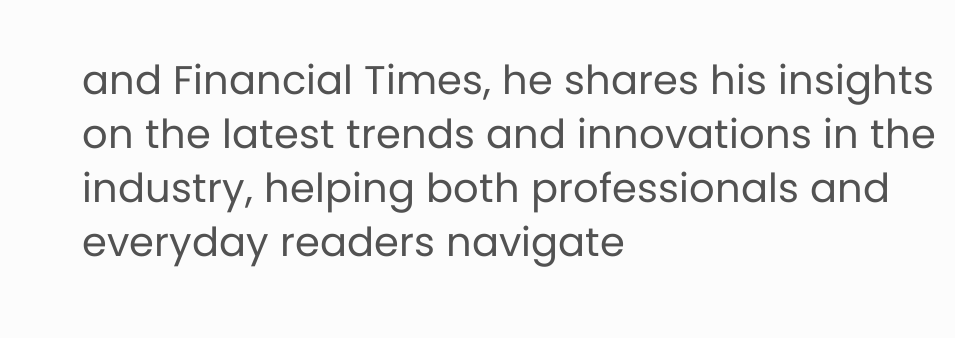and Financial Times, he shares his insights on the latest trends and innovations in the industry, helping both professionals and everyday readers navigate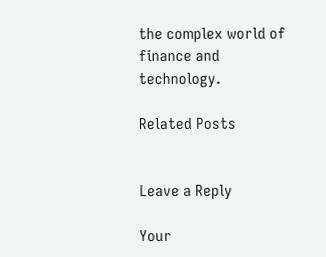the complex world of finance and technology.

Related Posts


Leave a Reply

Your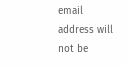email address will not be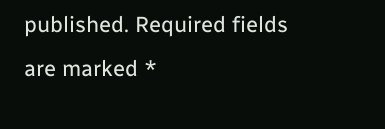published. Required fields are marked *